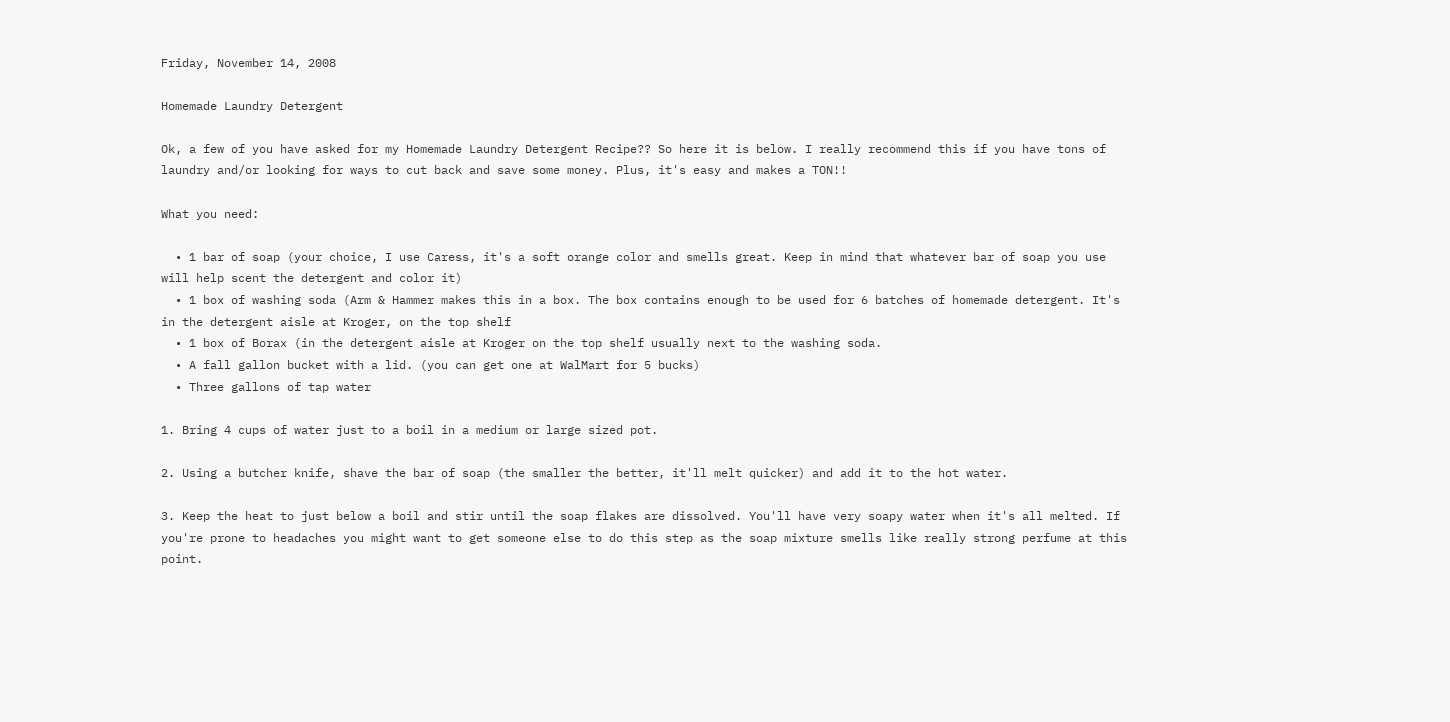Friday, November 14, 2008

Homemade Laundry Detergent

Ok, a few of you have asked for my Homemade Laundry Detergent Recipe?? So here it is below. I really recommend this if you have tons of laundry and/or looking for ways to cut back and save some money. Plus, it's easy and makes a TON!!

What you need:

  • 1 bar of soap (your choice, I use Caress, it's a soft orange color and smells great. Keep in mind that whatever bar of soap you use will help scent the detergent and color it)
  • 1 box of washing soda (Arm & Hammer makes this in a box. The box contains enough to be used for 6 batches of homemade detergent. It's in the detergent aisle at Kroger, on the top shelf
  • 1 box of Borax (in the detergent aisle at Kroger on the top shelf usually next to the washing soda.
  • A fall gallon bucket with a lid. (you can get one at WalMart for 5 bucks)
  • Three gallons of tap water

1. Bring 4 cups of water just to a boil in a medium or large sized pot.

2. Using a butcher knife, shave the bar of soap (the smaller the better, it'll melt quicker) and add it to the hot water.

3. Keep the heat to just below a boil and stir until the soap flakes are dissolved. You'll have very soapy water when it's all melted. If you're prone to headaches you might want to get someone else to do this step as the soap mixture smells like really strong perfume at this point.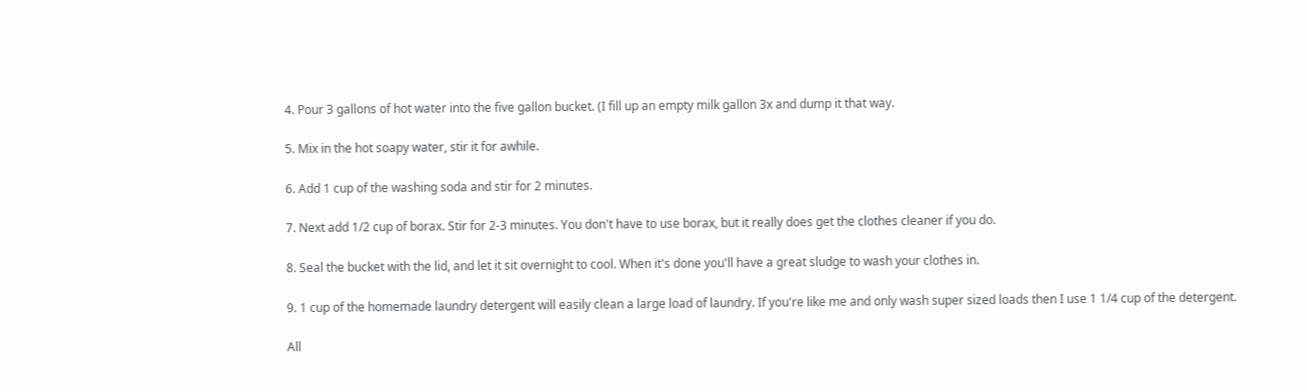4. Pour 3 gallons of hot water into the five gallon bucket. (I fill up an empty milk gallon 3x and dump it that way.

5. Mix in the hot soapy water, stir it for awhile.

6. Add 1 cup of the washing soda and stir for 2 minutes.

7. Next add 1/2 cup of borax. Stir for 2-3 minutes. You don't have to use borax, but it really does get the clothes cleaner if you do.

8. Seal the bucket with the lid, and let it sit overnight to cool. When it's done you'll have a great sludge to wash your clothes in.

9. 1 cup of the homemade laundry detergent will easily clean a large load of laundry. If you're like me and only wash super sized loads then I use 1 1/4 cup of the detergent.

All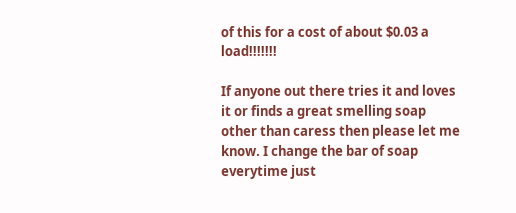of this for a cost of about $0.03 a load!!!!!!!

If anyone out there tries it and loves it or finds a great smelling soap other than caress then please let me know. I change the bar of soap everytime just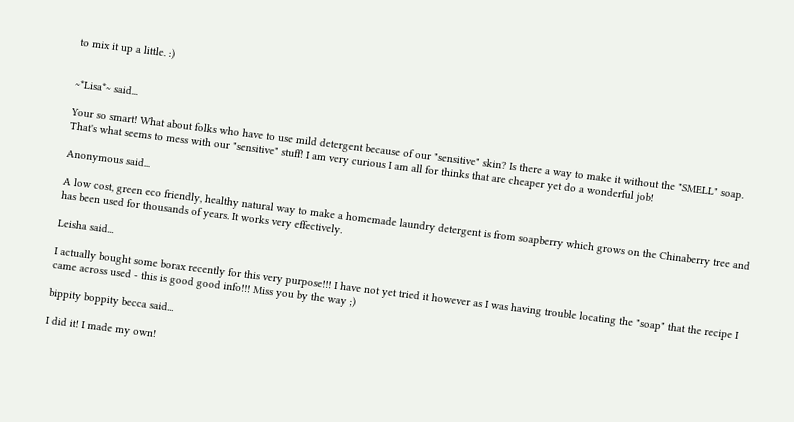to mix it up a little. :)


~*Lisa*~ said...

Your so smart! What about folks who have to use mild detergent because of our "sensitive" skin? Is there a way to make it without the "SMELL" soap. That's what seems to mess with our "sensitive" stuff! I am very curious I am all for thinks that are cheaper yet do a wonderful job!

Anonymous said...

A low cost, green eco friendly, healthy natural way to make a homemade laundry detergent is from soapberry which grows on the Chinaberry tree and has been used for thousands of years. It works very effectively.

Leisha said...

I actually bought some borax recently for this very purpose!!! I have not yet tried it however as I was having trouble locating the "soap" that the recipe I came across used - this is good good info!!! Miss you by the way ;)

bippity boppity becca said...

I did it! I made my own!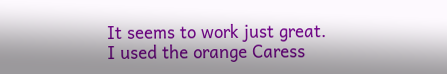It seems to work just great. I used the orange Caress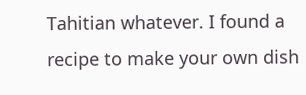Tahitian whatever. I found a recipe to make your own dish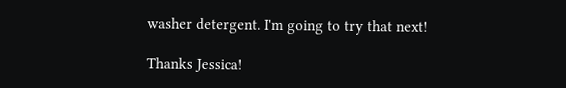washer detergent. I'm going to try that next!

Thanks Jessica!